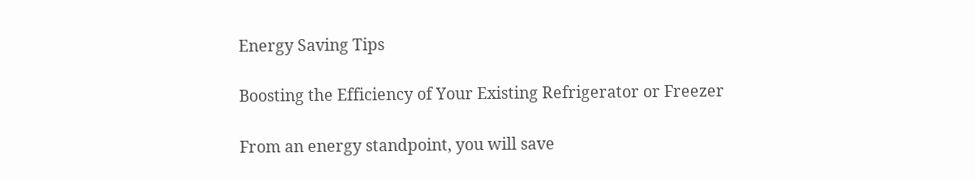Energy Saving Tips

Boosting the Efficiency of Your Existing Refrigerator or Freezer

From an energy standpoint, you will save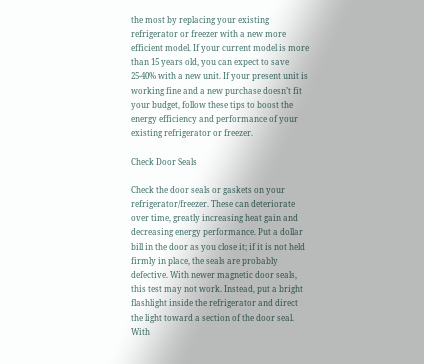the most by replacing your existing refrigerator or freezer with a new more efficient model. If your current model is more than 15 years old, you can expect to save 25-40% with a new unit. If your present unit is working fine and a new purchase doesn’t fit your budget, follow these tips to boost the energy efficiency and performance of your existing refrigerator or freezer.

Check Door Seals

Check the door seals or gaskets on your refrigerator/freezer. These can deteriorate over time, greatly increasing heat gain and decreasing energy performance. Put a dollar bill in the door as you close it; if it is not held firmly in place, the seals are probably defective. With newer magnetic door seals, this test may not work. Instead, put a bright flashlight inside the refrigerator and direct the light toward a section of the door seal. With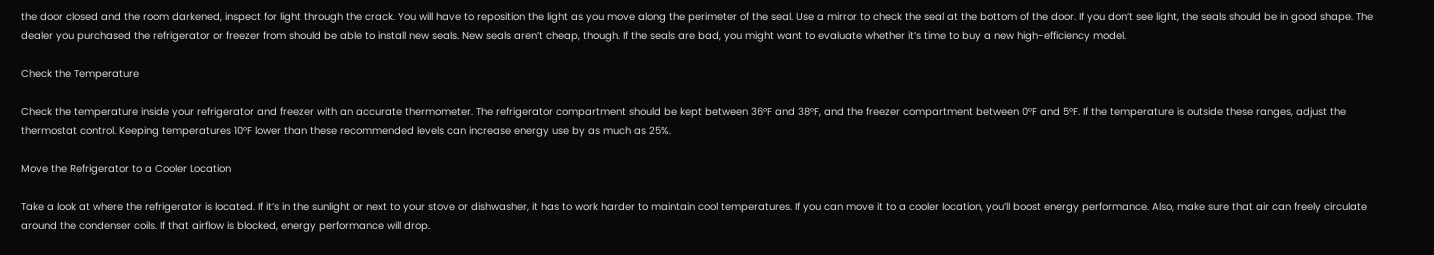the door closed and the room darkened, inspect for light through the crack. You will have to reposition the light as you move along the perimeter of the seal. Use a mirror to check the seal at the bottom of the door. If you don’t see light, the seals should be in good shape. The dealer you purchased the refrigerator or freezer from should be able to install new seals. New seals aren’t cheap, though. If the seals are bad, you might want to evaluate whether it’s time to buy a new high-efficiency model.

Check the Temperature

Check the temperature inside your refrigerator and freezer with an accurate thermometer. The refrigerator compartment should be kept between 36°F and 38°F, and the freezer compartment between 0°F and 5°F. If the temperature is outside these ranges, adjust the thermostat control. Keeping temperatures 10°F lower than these recommended levels can increase energy use by as much as 25%.

Move the Refrigerator to a Cooler Location

Take a look at where the refrigerator is located. If it’s in the sunlight or next to your stove or dishwasher, it has to work harder to maintain cool temperatures. If you can move it to a cooler location, you’ll boost energy performance. Also, make sure that air can freely circulate around the condenser coils. If that airflow is blocked, energy performance will drop.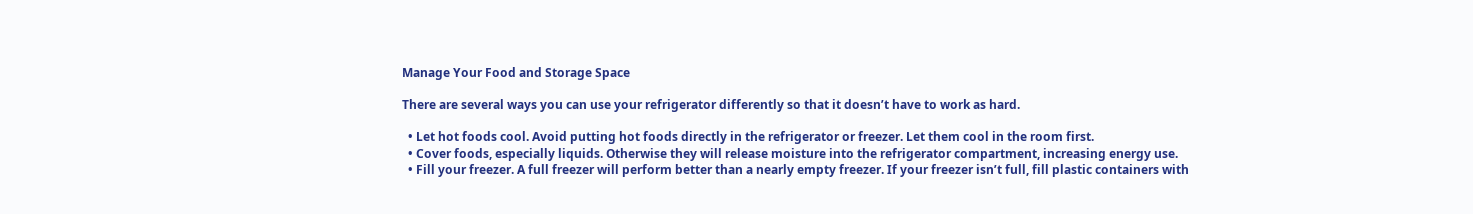Manage Your Food and Storage Space

There are several ways you can use your refrigerator differently so that it doesn’t have to work as hard.

  • Let hot foods cool. Avoid putting hot foods directly in the refrigerator or freezer. Let them cool in the room first.
  • Cover foods, especially liquids. Otherwise they will release moisture into the refrigerator compartment, increasing energy use.
  • Fill your freezer. A full freezer will perform better than a nearly empty freezer. If your freezer isn’t full, fill plastic containers with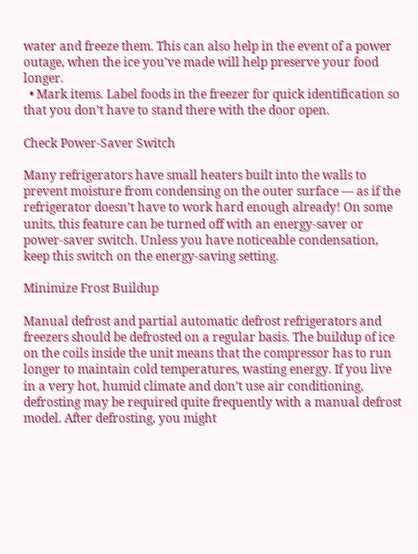water and freeze them. This can also help in the event of a power outage, when the ice you’ve made will help preserve your food longer.
  • Mark items. Label foods in the freezer for quick identification so that you don’t have to stand there with the door open.

Check Power-Saver Switch

Many refrigerators have small heaters built into the walls to prevent moisture from condensing on the outer surface — as if the refrigerator doesn’t have to work hard enough already! On some units, this feature can be turned off with an energy-saver or power-saver switch. Unless you have noticeable condensation, keep this switch on the energy-saving setting.

Minimize Frost Buildup

Manual defrost and partial automatic defrost refrigerators and freezers should be defrosted on a regular basis. The buildup of ice on the coils inside the unit means that the compressor has to run longer to maintain cold temperatures, wasting energy. If you live in a very hot, humid climate and don’t use air conditioning, defrosting may be required quite frequently with a manual defrost model. After defrosting, you might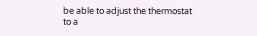be able to adjust the thermostat to a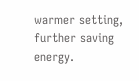warmer setting, further saving energy.